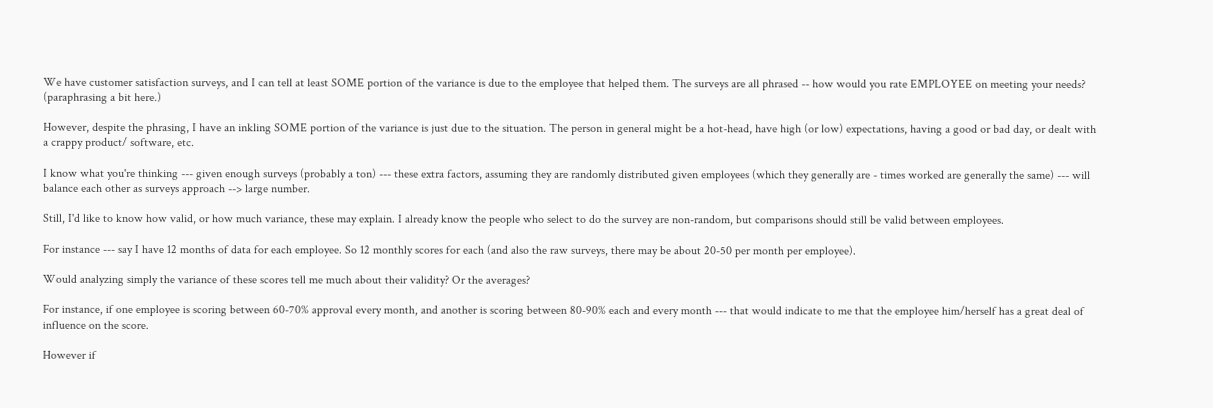We have customer satisfaction surveys, and I can tell at least SOME portion of the variance is due to the employee that helped them. The surveys are all phrased -- how would you rate EMPLOYEE on meeting your needs? (paraphrasing a bit here.)

However, despite the phrasing, I have an inkling SOME portion of the variance is just due to the situation. The person in general might be a hot-head, have high (or low) expectations, having a good or bad day, or dealt with a crappy product/ software, etc.

I know what you're thinking --- given enough surveys (probably a ton) --- these extra factors, assuming they are randomly distributed given employees (which they generally are - times worked are generally the same) --- will balance each other as surveys approach --> large number.

Still, I'd like to know how valid, or how much variance, these may explain. I already know the people who select to do the survey are non-random, but comparisons should still be valid between employees.

For instance --- say I have 12 months of data for each employee. So 12 monthly scores for each (and also the raw surveys, there may be about 20-50 per month per employee).

Would analyzing simply the variance of these scores tell me much about their validity? Or the averages?

For instance, if one employee is scoring between 60-70% approval every month, and another is scoring between 80-90% each and every month --- that would indicate to me that the employee him/herself has a great deal of influence on the score.

However if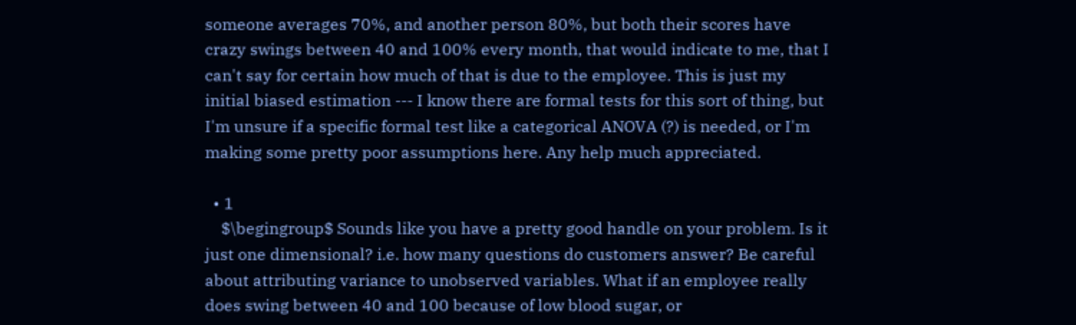someone averages 70%, and another person 80%, but both their scores have crazy swings between 40 and 100% every month, that would indicate to me, that I can't say for certain how much of that is due to the employee. This is just my initial biased estimation --- I know there are formal tests for this sort of thing, but I'm unsure if a specific formal test like a categorical ANOVA (?) is needed, or I'm making some pretty poor assumptions here. Any help much appreciated.

  • 1
    $\begingroup$ Sounds like you have a pretty good handle on your problem. Is it just one dimensional? i.e. how many questions do customers answer? Be careful about attributing variance to unobserved variables. What if an employee really does swing between 40 and 100 because of low blood sugar, or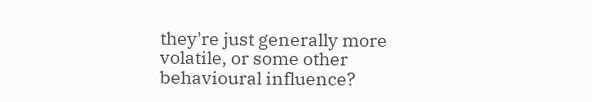they're just generally more volatile, or some other behavioural influence?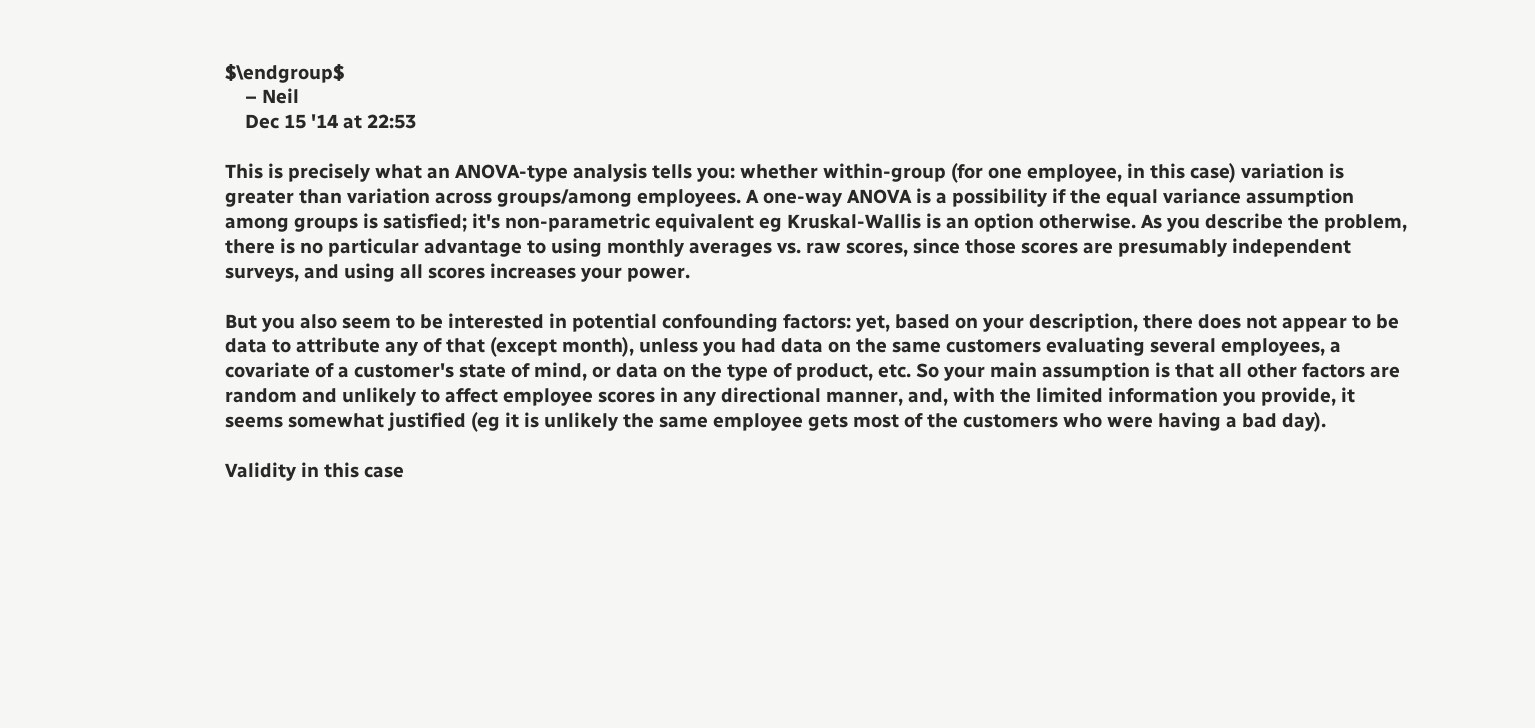$\endgroup$
    – Neil
    Dec 15 '14 at 22:53

This is precisely what an ANOVA-type analysis tells you: whether within-group (for one employee, in this case) variation is greater than variation across groups/among employees. A one-way ANOVA is a possibility if the equal variance assumption among groups is satisfied; it's non-parametric equivalent eg Kruskal-Wallis is an option otherwise. As you describe the problem, there is no particular advantage to using monthly averages vs. raw scores, since those scores are presumably independent surveys, and using all scores increases your power.

But you also seem to be interested in potential confounding factors: yet, based on your description, there does not appear to be data to attribute any of that (except month), unless you had data on the same customers evaluating several employees, a covariate of a customer's state of mind, or data on the type of product, etc. So your main assumption is that all other factors are random and unlikely to affect employee scores in any directional manner, and, with the limited information you provide, it seems somewhat justified (eg it is unlikely the same employee gets most of the customers who were having a bad day).

Validity in this case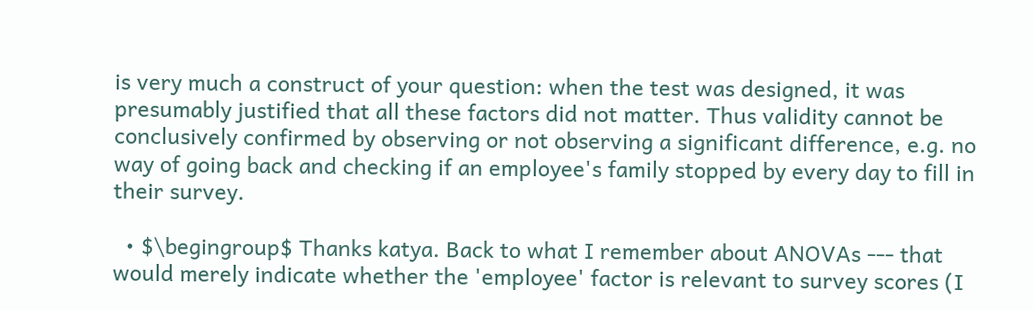is very much a construct of your question: when the test was designed, it was presumably justified that all these factors did not matter. Thus validity cannot be conclusively confirmed by observing or not observing a significant difference, e.g. no way of going back and checking if an employee's family stopped by every day to fill in their survey.

  • $\begingroup$ Thanks katya. Back to what I remember about ANOVAs --- that would merely indicate whether the 'employee' factor is relevant to survey scores (I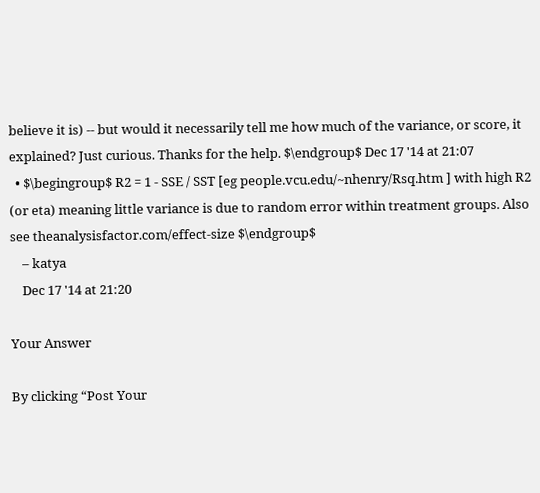believe it is) -- but would it necessarily tell me how much of the variance, or score, it explained? Just curious. Thanks for the help. $\endgroup$ Dec 17 '14 at 21:07
  • $\begingroup$ R2 = 1 - SSE / SST [eg people.vcu.edu/~nhenry/Rsq.htm ] with high R2 (or eta) meaning little variance is due to random error within treatment groups. Also see theanalysisfactor.com/effect-size $\endgroup$
    – katya
    Dec 17 '14 at 21:20

Your Answer

By clicking “Post Your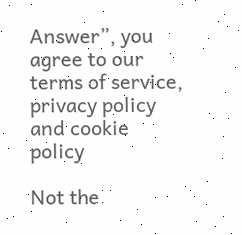Answer”, you agree to our terms of service, privacy policy and cookie policy

Not the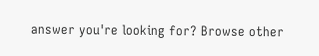answer you're looking for? Browse other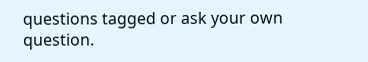questions tagged or ask your own question.